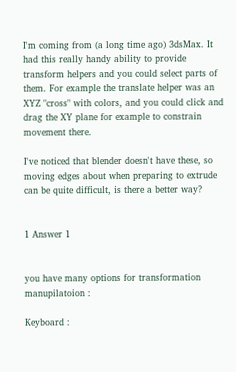I'm coming from (a long time ago) 3dsMax. It had this really handy ability to provide transform helpers and you could select parts of them. For example the translate helper was an XYZ "cross" with colors, and you could click and drag the XY plane for example to constrain movement there.

I've noticed that blender doesn't have these, so moving edges about when preparing to extrude can be quite difficult, is there a better way?


1 Answer 1


you have many options for transformation manupilatoion :

Keyboard :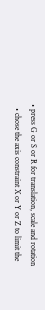• press G or S or R for translation, scale and rotation
  • chose the axis constraint X or Y or Z to limit the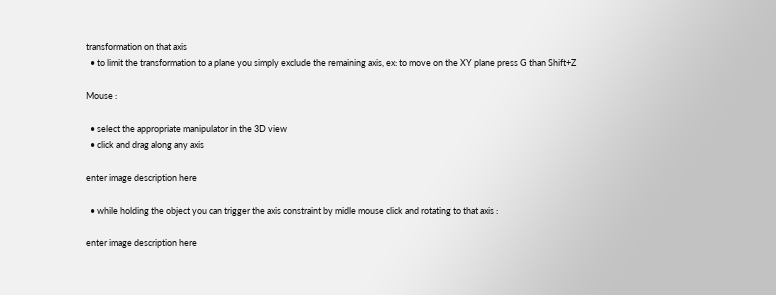transformation on that axis
  • to limit the transformation to a plane you simply exclude the remaining axis, ex: to move on the XY plane press G than Shift+Z

Mouse :

  • select the appropriate manipulator in the 3D view
  • click and drag along any axis

enter image description here

  • while holding the object you can trigger the axis constraint by midle mouse click and rotating to that axis :

enter image description here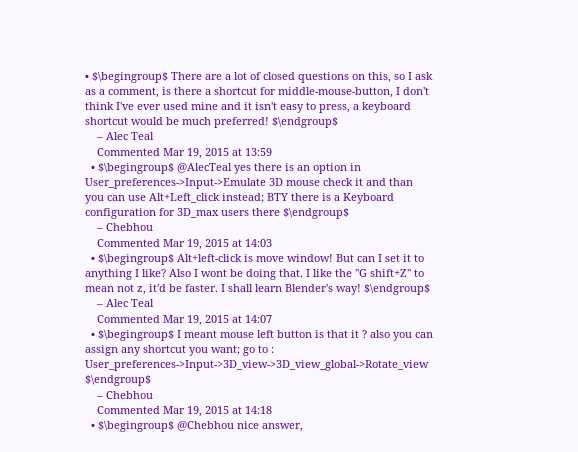• $\begingroup$ There are a lot of closed questions on this, so I ask as a comment, is there a shortcut for middle-mouse-button, I don't think I've ever used mine and it isn't easy to press, a keyboard shortcut would be much preferred! $\endgroup$
    – Alec Teal
    Commented Mar 19, 2015 at 13:59
  • $\begingroup$ @AlecTeal yes there is an option in User_preferences->Input->Emulate 3D mouse check it and than you can use Alt+Left_click instead; BTY there is a Keyboard configuration for 3D_max users there $\endgroup$
    – Chebhou
    Commented Mar 19, 2015 at 14:03
  • $\begingroup$ Alt+left-click is move window! But can I set it to anything I like? Also I wont be doing that. I like the "G shift+Z" to mean not z, it'd be faster. I shall learn Blender's way! $\endgroup$
    – Alec Teal
    Commented Mar 19, 2015 at 14:07
  • $\begingroup$ I meant mouse left button is that it ? also you can assign any shortcut you want; go to : User_preferences->Input->3D_view->3D_view_global->Rotate_view $\endgroup$
    – Chebhou
    Commented Mar 19, 2015 at 14:18
  • $\begingroup$ @Chebhou nice answer,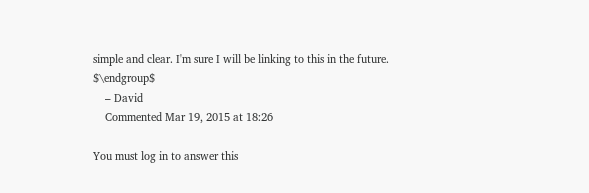simple and clear. I'm sure I will be linking to this in the future. $\endgroup$
    – David
    Commented Mar 19, 2015 at 18:26

You must log in to answer this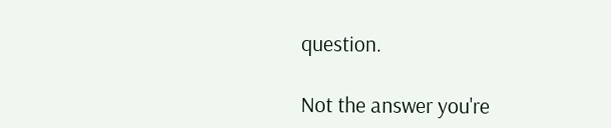question.

Not the answer you're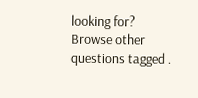looking for? Browse other questions tagged .